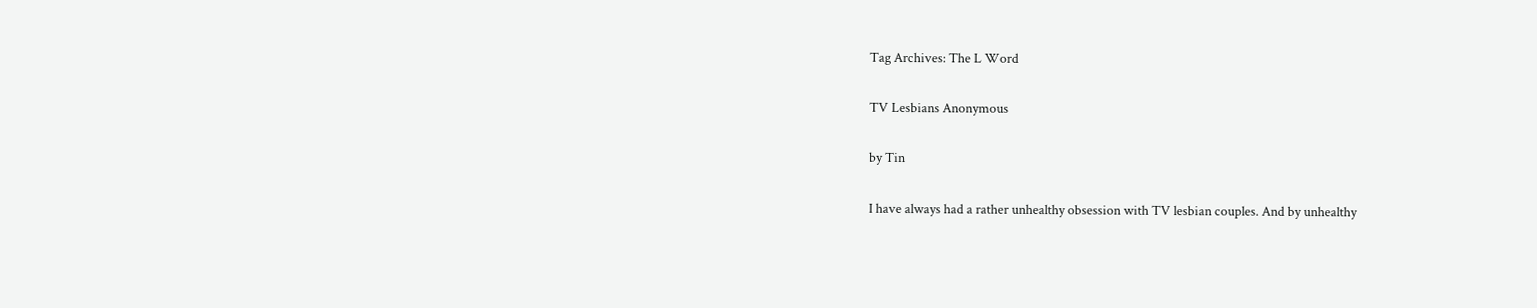Tag Archives: The L Word

TV Lesbians Anonymous

by Tin

I have always had a rather unhealthy obsession with TV lesbian couples. And by unhealthy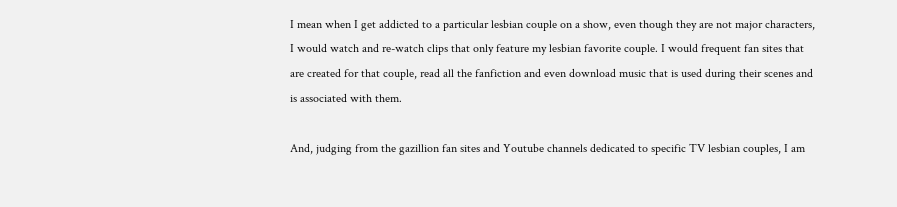I mean when I get addicted to a particular lesbian couple on a show, even though they are not major characters, I would watch and re-watch clips that only feature my lesbian favorite couple. I would frequent fan sites that are created for that couple, read all the fanfiction and even download music that is used during their scenes and is associated with them.

And, judging from the gazillion fan sites and Youtube channels dedicated to specific TV lesbian couples, I am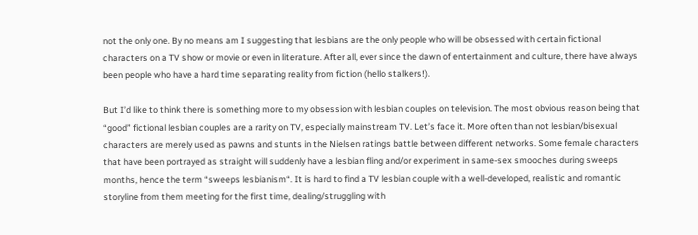not the only one. By no means am I suggesting that lesbians are the only people who will be obsessed with certain fictional characters on a TV show or movie or even in literature. After all, ever since the dawn of entertainment and culture, there have always been people who have a hard time separating reality from fiction (hello stalkers!).

But I’d like to think there is something more to my obsession with lesbian couples on television. The most obvious reason being that “good” fictional lesbian couples are a rarity on TV, especially mainstream TV. Let’s face it. More often than not lesbian/bisexual characters are merely used as pawns and stunts in the Nielsen ratings battle between different networks. Some female characters that have been portrayed as straight will suddenly have a lesbian fling and/or experiment in same-sex smooches during sweeps months, hence the term “sweeps lesbianism“. It is hard to find a TV lesbian couple with a well-developed, realistic and romantic storyline from them meeting for the first time, dealing/struggling with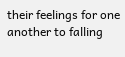their feelings for one another to falling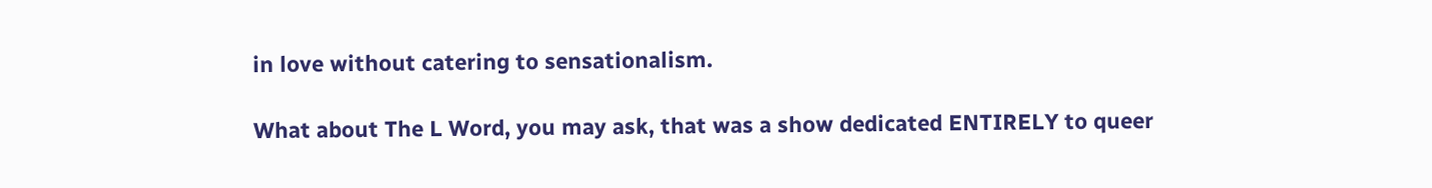in love without catering to sensationalism.

What about The L Word, you may ask, that was a show dedicated ENTIRELY to queer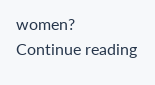women? Continue reading